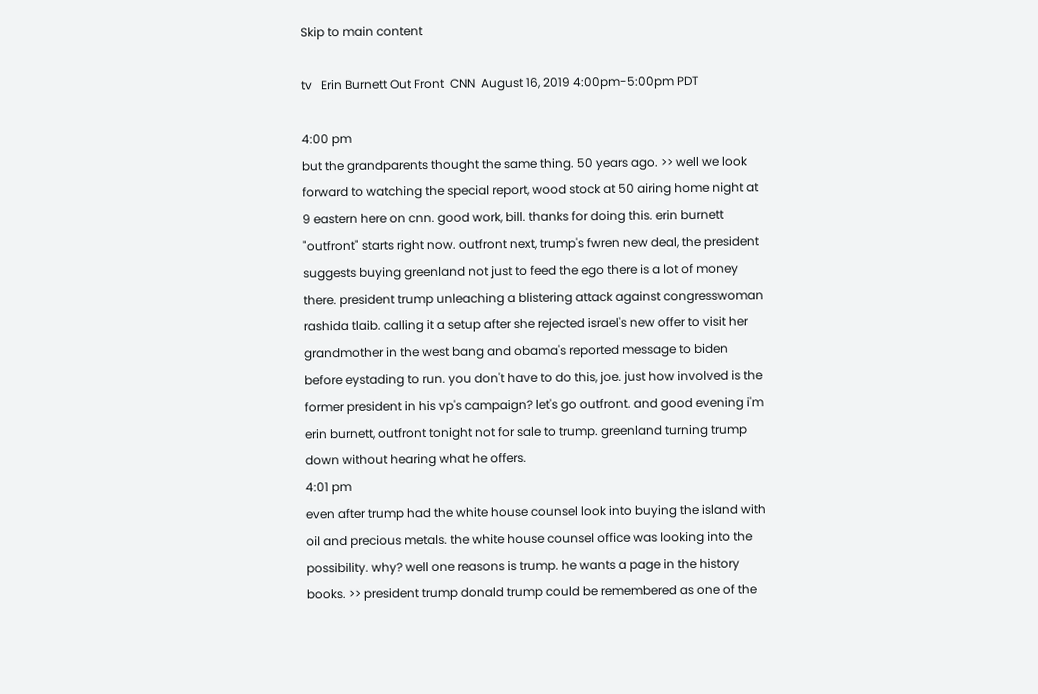Skip to main content

tv   Erin Burnett Out Front  CNN  August 16, 2019 4:00pm-5:00pm PDT

4:00 pm
but the grandparents thought the same thing. 50 years ago. >> well we look forward to watching the special report, wood stock at 50 airing home night at 9 eastern here on cnn. good work, bill. thanks for doing this. erin burnett "outfront" starts right now. outfront next, trump's fwren new deal, the president suggests buying greenland not just to feed the ego there is a lot of money there. president trump unleaching a blistering attack against congresswoman rashida tlaib. calling it a setup after she rejected israel's new offer to visit her grandmother in the west bang and obama's reported message to biden before eystading to run. you don't have to do this, joe. just how involved is the former president in his vp's campaign? let's go outfront. and good evening i'm erin burnett, outfront tonight not for sale to trump. greenland turning trump down without hearing what he offers.
4:01 pm
even after trump had the white house counsel look into buying the island with oil and precious metals. the white house counsel office was looking into the possibility. why? well one reasons is trump. he wants a page in the history books. >> president trump donald trump could be remembered as one of the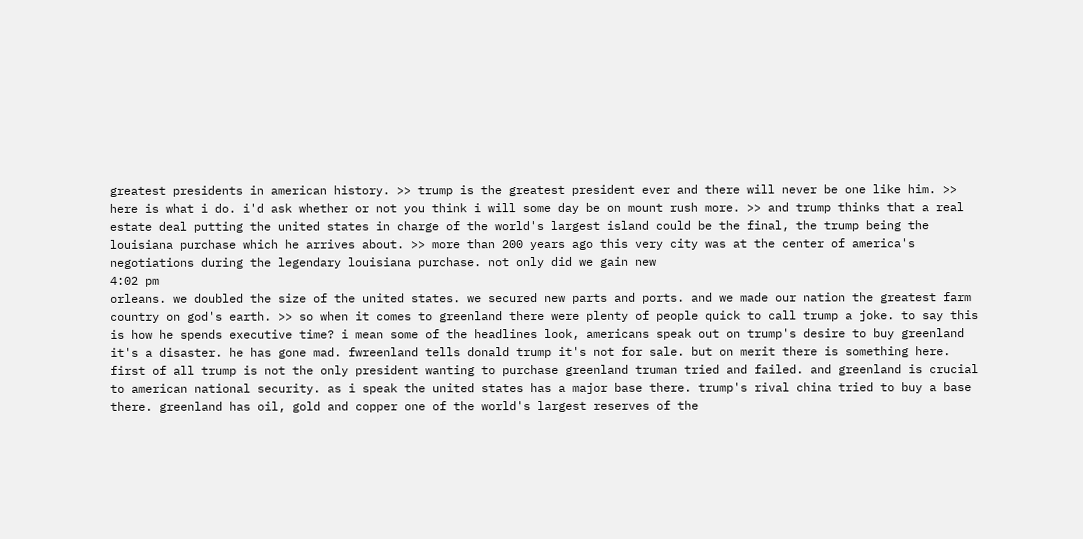greatest presidents in american history. >> trump is the greatest president ever and there will never be one like him. >> here is what i do. i'd ask whether or not you think i will some day be on mount rush more. >> and trump thinks that a real estate deal putting the united states in charge of the world's largest island could be the final, the trump being the louisiana purchase which he arrives about. >> more than 200 years ago this very city was at the center of america's negotiations during the legendary louisiana purchase. not only did we gain new
4:02 pm
orleans. we doubled the size of the united states. we secured new parts and ports. and we made our nation the greatest farm country on god's earth. >> so when it comes to greenland there were plenty of people quick to call trump a joke. to say this is how he spends executive time? i mean some of the headlines look, americans speak out on trump's desire to buy greenland it's a disaster. he has gone mad. fwreenland tells donald trump it's not for sale. but on merit there is something here. first of all trump is not the only president wanting to purchase greenland truman tried and failed. and greenland is crucial to american national security. as i speak the united states has a major base there. trump's rival china tried to buy a base there. greenland has oil, gold and copper one of the world's largest reserves of the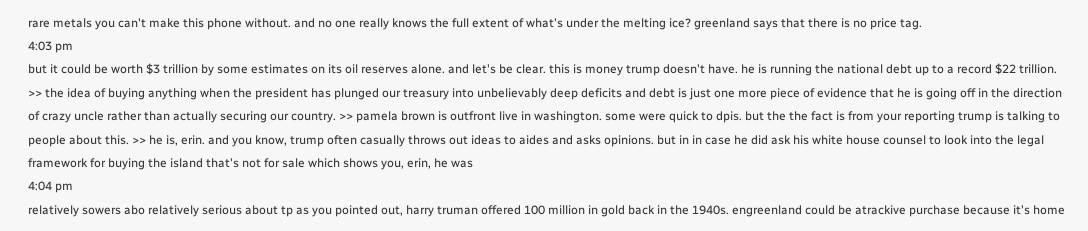rare metals you can't make this phone without. and no one really knows the full extent of what's under the melting ice? greenland says that there is no price tag.
4:03 pm
but it could be worth $3 trillion by some estimates on its oil reserves alone. and let's be clear. this is money trump doesn't have. he is running the national debt up to a record $22 trillion. >> the idea of buying anything when the president has plunged our treasury into unbelievably deep deficits and debt is just one more piece of evidence that he is going off in the direction of crazy uncle rather than actually securing our country. >> pamela brown is outfront live in washington. some were quick to dpis. but the the fact is from your reporting trump is talking to people about this. >> he is, erin. and you know, trump often casually throws out ideas to aides and asks opinions. but in in case he did ask his white house counsel to look into the legal framework for buying the island that's not for sale which shows you, erin, he was
4:04 pm
relatively sowers abo relatively serious about tp as you pointed out, harry truman offered 100 million in gold back in the 1940s. engreenland could be atrackive purchase because it's home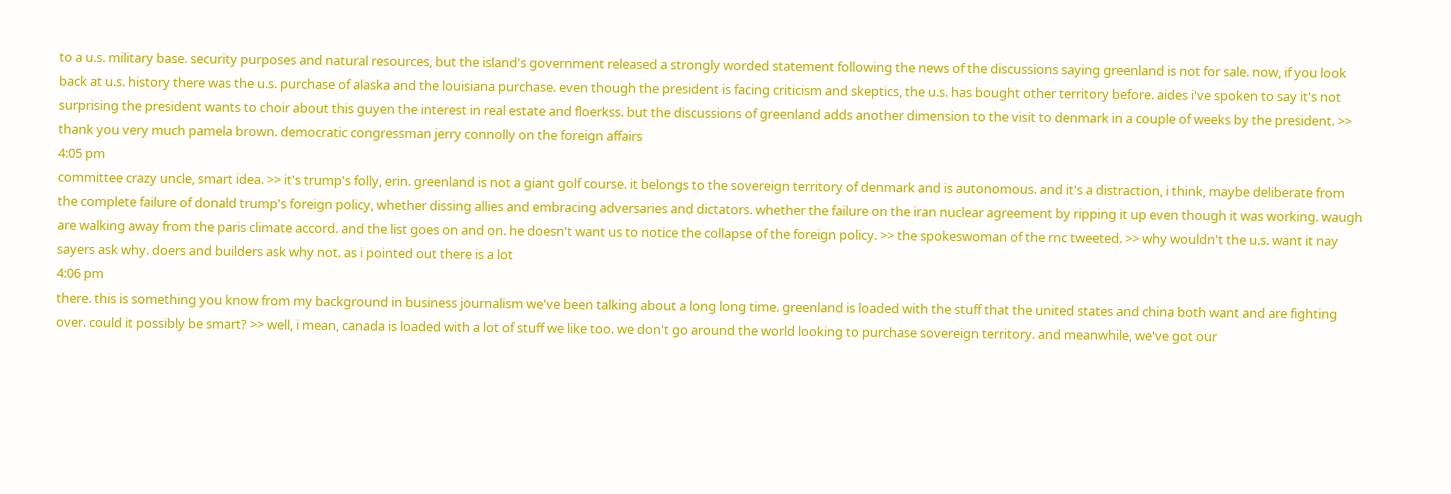to a u.s. military base. security purposes and natural resources, but the island's government released a strongly worded statement following the news of the discussions saying greenland is not for sale. now, if you look back at u.s. history there was the u.s. purchase of alaska and the louisiana purchase. even though the president is facing criticism and skeptics, the u.s. has bought other territory before. aides i've spoken to say it's not surprising the president wants to choir about this guyen the interest in real estate and floerkss. but the discussions of greenland adds another dimension to the visit to denmark in a couple of weeks by the president. >> thank you very much pamela brown. democratic congressman jerry connolly on the foreign affairs
4:05 pm
committee crazy uncle, smart idea. >> it's trump's folly, erin. greenland is not a giant golf course. it belongs to the sovereign territory of denmark and is autonomous. and it's a distraction, i think, maybe deliberate from the complete failure of donald trump's foreign policy, whether dissing allies and embracing adversaries and dictators. whether the failure on the iran nuclear agreement by ripping it up even though it was working. waugh are walking away from the paris climate accord. and the list goes on and on. he doesn't want us to notice the collapse of the foreign policy. >> the spokeswoman of the rnc tweeted. >> why wouldn't the u.s. want it nay sayers ask why. doers and builders ask why not. as i pointed out there is a lot
4:06 pm
there. this is something you know from my background in business journalism we've been talking about a long long time. greenland is loaded with the stuff that the united states and china both want and are fighting over. could it possibly be smart? >> well, i mean, canada is loaded with a lot of stuff we like too. we don't go around the world looking to purchase sovereign territory. and meanwhile, we've got our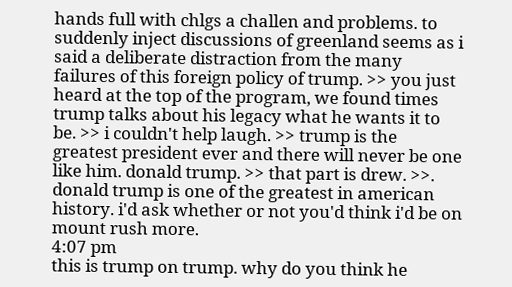hands full with chlgs a challen and problems. to suddenly inject discussions of greenland seems as i said a deliberate distraction from the many failures of this foreign policy of trump. >> you just heard at the top of the program, we found times trump talks about his legacy what he wants it to be. >> i couldn't help laugh. >> trump is the greatest president ever and there will never be one like him. donald trump. >> that part is drew. >>. donald trump is one of the greatest in american history. i'd ask whether or not you'd think i'd be on mount rush more.
4:07 pm
this is trump on trump. why do you think he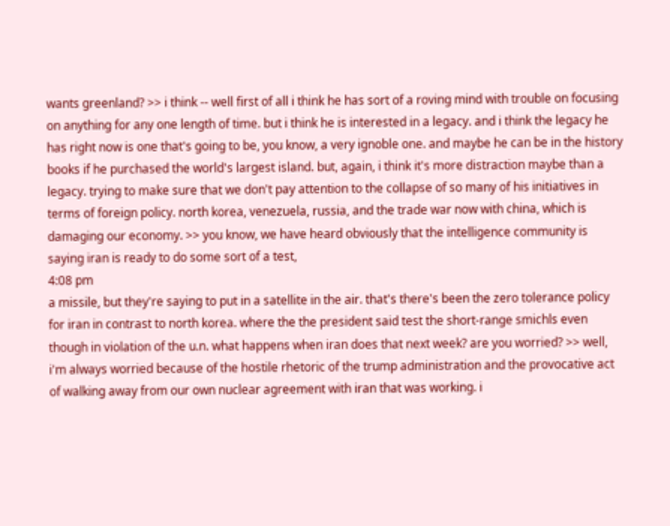wants greenland? >> i think -- well first of all i think he has sort of a roving mind with trouble on focusing on anything for any one length of time. but i think he is interested in a legacy. and i think the legacy he has right now is one that's going to be, you know, a very ignoble one. and maybe he can be in the history books if he purchased the world's largest island. but, again, i think it's more distraction maybe than a legacy. trying to make sure that we don't pay attention to the collapse of so many of his initiatives in terms of foreign policy. north korea, venezuela, russia, and the trade war now with china, which is damaging our economy. >> you know, we have heard obviously that the intelligence community is saying iran is ready to do some sort of a test,
4:08 pm
a missile, but they're saying to put in a satellite in the air. that's there's been the zero tolerance policy for iran in contrast to north korea. where the the president said test the short-range smichls even though in violation of the u.n. what happens when iran does that next week? are you worried? >> well, i'm always worried because of the hostile rhetoric of the trump administration and the provocative act of walking away from our own nuclear agreement with iran that was working. i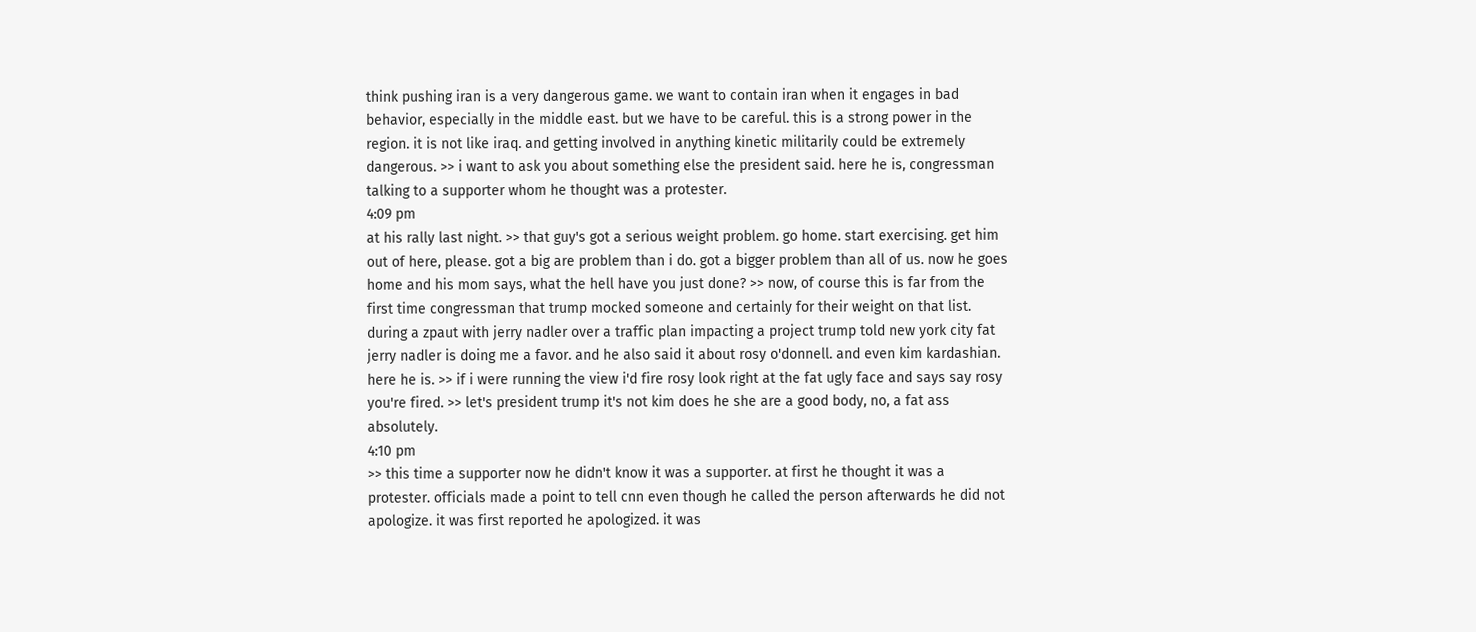think pushing iran is a very dangerous game. we want to contain iran when it engages in bad behavior, especially in the middle east. but we have to be careful. this is a strong power in the region. it is not like iraq. and getting involved in anything kinetic militarily could be extremely dangerous. >> i want to ask you about something else the president said. here he is, congressman talking to a supporter whom he thought was a protester.
4:09 pm
at his rally last night. >> that guy's got a serious weight problem. go home. start exercising. get him out of here, please. got a big are problem than i do. got a bigger problem than all of us. now he goes home and his mom says, what the hell have you just done? >> now, of course this is far from the first time congressman that trump mocked someone and certainly for their weight on that list. during a zpaut with jerry nadler over a traffic plan impacting a project trump told new york city fat jerry nadler is doing me a favor. and he also said it about rosy o'donnell. and even kim kardashian. here he is. >> if i were running the view i'd fire rosy look right at the fat ugly face and says say rosy you're fired. >> let's president trump it's not kim does he she are a good body, no, a fat ass absolutely.
4:10 pm
>> this time a supporter now he didn't know it was a supporter. at first he thought it was a protester. officials made a point to tell cnn even though he called the person afterwards he did not apologize. it was first reported he apologized. it was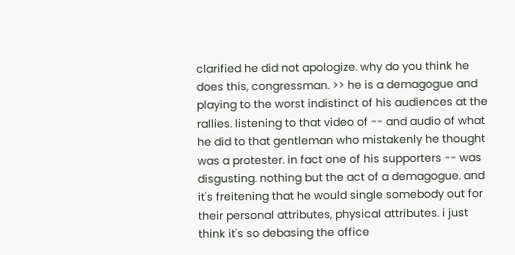clarified he did not apologize. why do you think he does this, congressman. >> he is a demagogue and playing to the worst indistinct of his audiences at the rallies. listening to that video of -- and audio of what he did to that gentleman who mistakenly he thought was a protester. in fact one of his supporters -- was disgusting. nothing but the act of a demagogue. and it's freitening that he would single somebody out for their personal attributes, physical attributes. i just think it's so debasing the office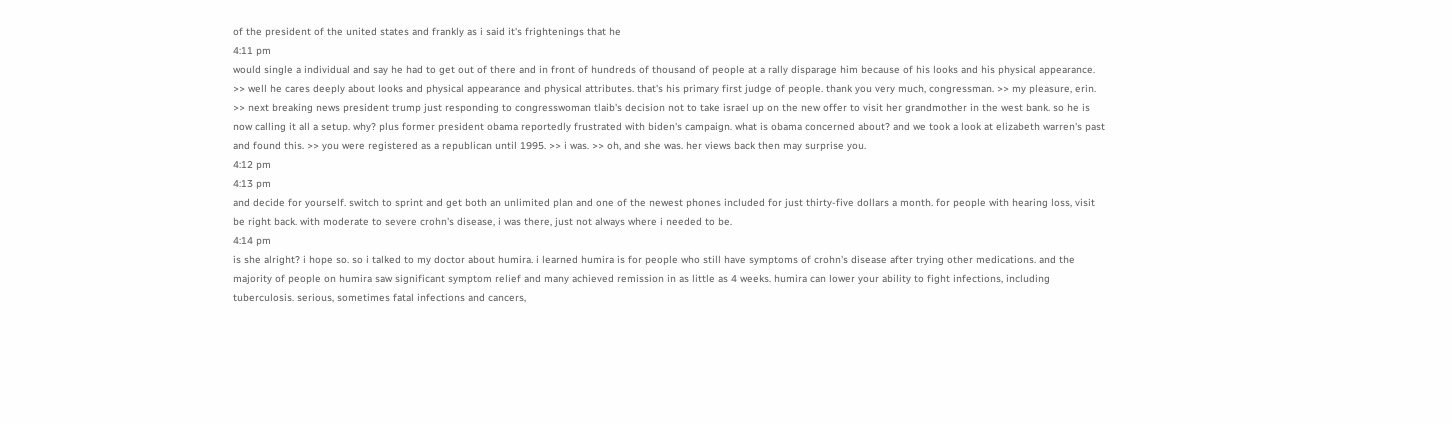of the president of the united states and frankly as i said it's frightenings that he
4:11 pm
would single a individual and say he had to get out of there and in front of hundreds of thousand of people at a rally disparage him because of his looks and his physical appearance. >> well he cares deeply about looks and physical appearance and physical attributes. that's his primary first judge of people. thank you very much, congressman. >> my pleasure, erin. >> next breaking news president trump just responding to congresswoman tlaib's decision not to take israel up on the new offer to visit her grandmother in the west bank. so he is now calling it all a setup. why? plus former president obama reportedly frustrated with biden's campaign. what is obama concerned about? and we took a look at elizabeth warren's past and found this. >> you were registered as a republican until 1995. >> i was. >> oh, and she was. her views back then may surprise you.
4:12 pm
4:13 pm
and decide for yourself. switch to sprint and get both an unlimited plan and one of the newest phones included for just thirty-five dollars a month. for people with hearing loss, visit be right back. with moderate to severe crohn's disease, i was there, just not always where i needed to be.
4:14 pm
is she alright? i hope so. so i talked to my doctor about humira. i learned humira is for people who still have symptoms of crohn's disease after trying other medications. and the majority of people on humira saw significant symptom relief and many achieved remission in as little as 4 weeks. humira can lower your ability to fight infections, including tuberculosis. serious, sometimes fatal infections and cancers,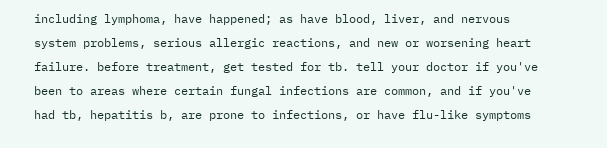including lymphoma, have happened; as have blood, liver, and nervous system problems, serious allergic reactions, and new or worsening heart failure. before treatment, get tested for tb. tell your doctor if you've been to areas where certain fungal infections are common, and if you've had tb, hepatitis b, are prone to infections, or have flu-like symptoms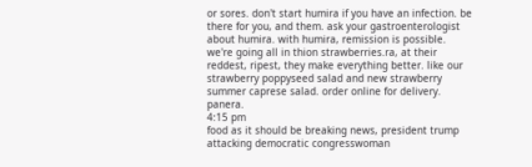or sores. don't start humira if you have an infection. be there for you, and them. ask your gastroenterologist about humira. with humira, remission is possible. we're going all in thion strawberries.ra, at their reddest, ripest, they make everything better. like our strawberry poppyseed salad and new strawberry summer caprese salad. order online for delivery. panera.
4:15 pm
food as it should be breaking news, president trump attacking democratic congresswoman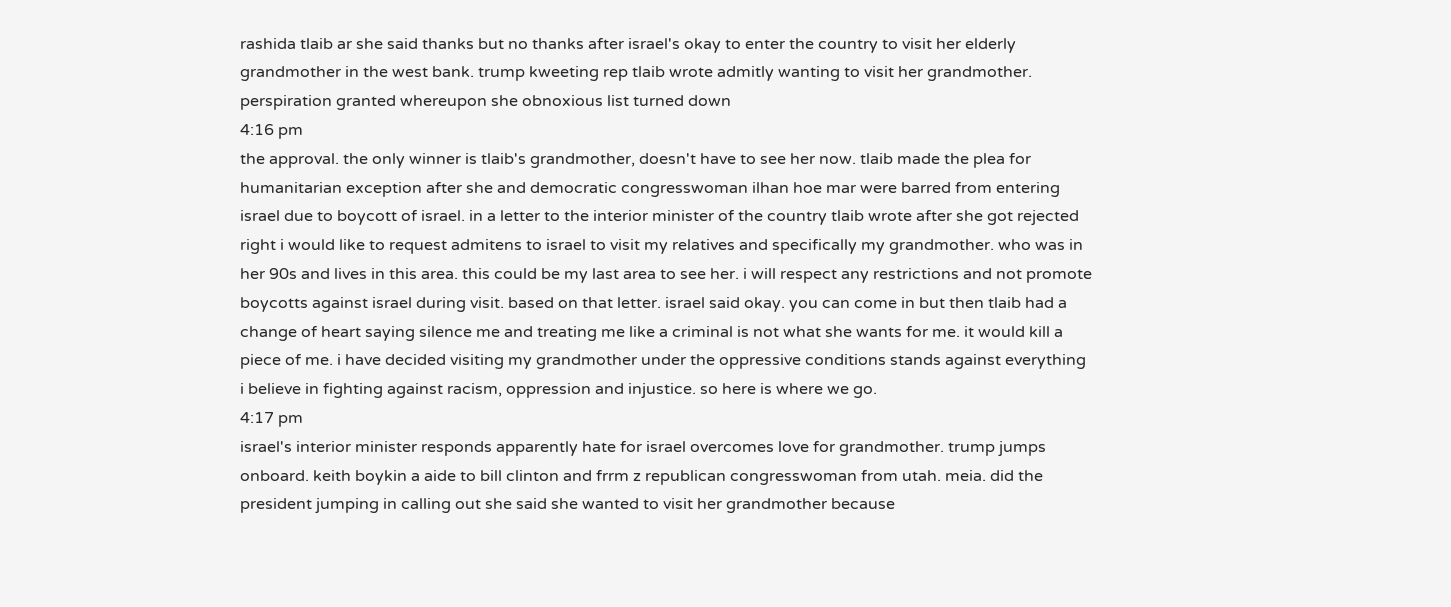rashida tlaib ar she said thanks but no thanks after israel's okay to enter the country to visit her elderly grandmother in the west bank. trump kweeting rep tlaib wrote admitly wanting to visit her grandmother. perspiration granted whereupon she obnoxious list turned down
4:16 pm
the approval. the only winner is tlaib's grandmother, doesn't have to see her now. tlaib made the plea for humanitarian exception after she and democratic congresswoman ilhan hoe mar were barred from entering israel due to boycott of israel. in a letter to the interior minister of the country tlaib wrote after she got rejected right i would like to request admitens to israel to visit my relatives and specifically my grandmother. who was in her 90s and lives in this area. this could be my last area to see her. i will respect any restrictions and not promote boycotts against israel during visit. based on that letter. israel said okay. you can come in but then tlaib had a change of heart saying silence me and treating me like a criminal is not what she wants for me. it would kill a piece of me. i have decided visiting my grandmother under the oppressive conditions stands against everything i believe in fighting against racism, oppression and injustice. so here is where we go.
4:17 pm
israel's interior minister responds apparently hate for israel overcomes love for grandmother. trump jumps onboard. keith boykin a aide to bill clinton and frrm z republican congresswoman from utah. meia. did the president jumping in calling out she said she wanted to visit her grandmother because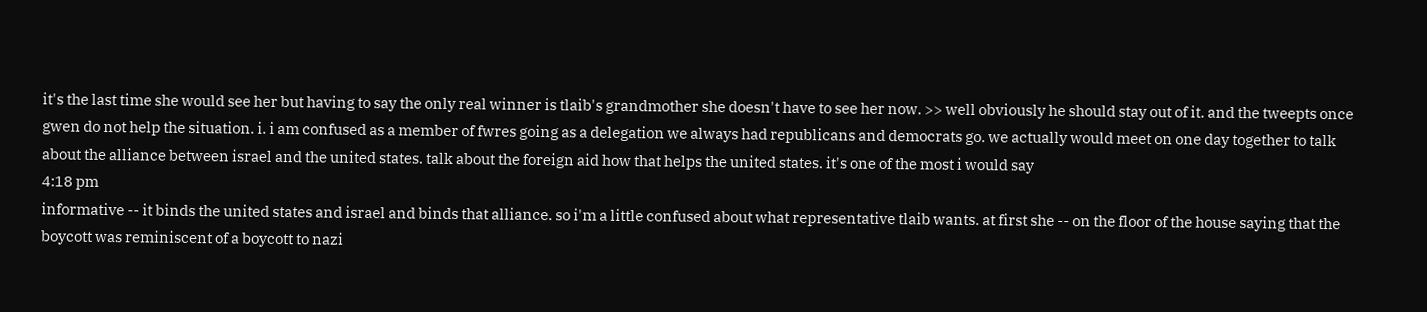it's the last time she would see her but having to say the only real winner is tlaib's grandmother she doesn't have to see her now. >> well obviously he should stay out of it. and the tweepts once gwen do not help the situation. i. i am confused as a member of fwres going as a delegation we always had republicans and democrats go. we actually would meet on one day together to talk about the alliance between israel and the united states. talk about the foreign aid how that helps the united states. it's one of the most i would say
4:18 pm
informative -- it binds the united states and israel and binds that alliance. so i'm a little confused about what representative tlaib wants. at first she -- on the floor of the house saying that the boycott was reminiscent of a boycott to nazi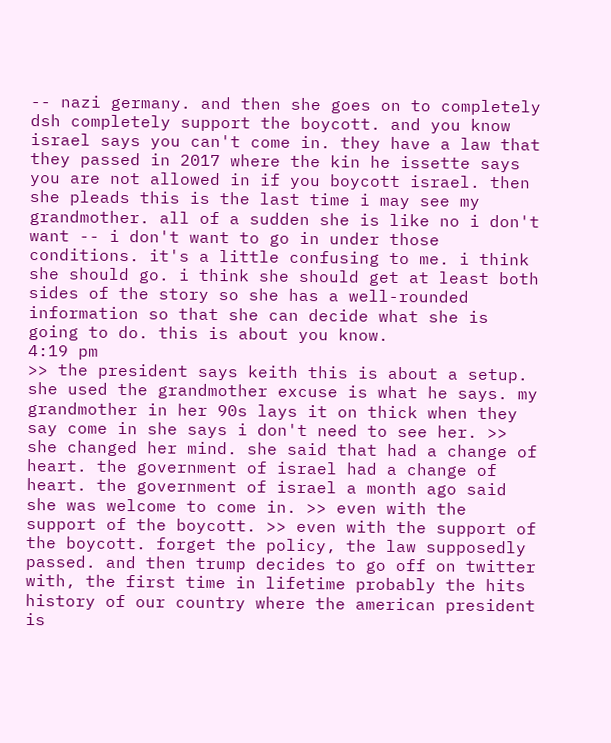-- nazi germany. and then she goes on to completely dsh completely support the boycott. and you know israel says you can't come in. they have a law that they passed in 2017 where the kin he issette says you are not allowed in if you boycott israel. then she pleads this is the last time i may see my grandmother. all of a sudden she is like no i don't want -- i don't want to go in under those conditions. it's a little confusing to me. i think she should go. i think she should get at least both sides of the story so she has a well-rounded information so that she can decide what she is going to do. this is about you know.
4:19 pm
>> the president says keith this is about a setup. she used the grandmother excuse is what he says. my grandmother in her 90s lays it on thick when they say come in she says i don't need to see her. >> she changed her mind. she said that had a change of heart. the government of israel had a change of heart. the government of israel a month ago said she was welcome to come in. >> even with the support of the boycott. >> even with the support of the boycott. forget the policy, the law supposedly passed. and then trump decides to go off on twitter with, the first time in lifetime probably the hits history of our country where the american president is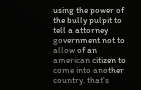using the power of the bully pulpit to tell a attorney government not to allow of an american citizen to come into another country. that's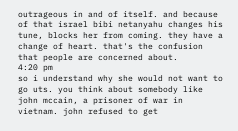outrageous in and of itself. and because of that israel bibi netanyahu changes his tune, blocks her from coming. they have a change of heart. that's the confusion that people are concerned about.
4:20 pm
so i understand why she would not want to go uts. you think about somebody like john mccain, a prisoner of war in vietnam. john refused to get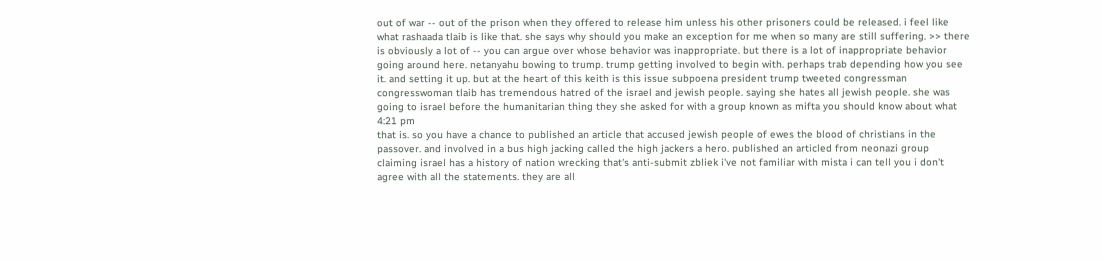out of war -- out of the prison when they offered to release him unless his other prisoners could be released. i feel like what rashaada tlaib is like that. she says why should you make an exception for me when so many are still suffering. >> there is obviously a lot of -- you can argue over whose behavior was inappropriate. but there is a lot of inappropriate behavior going around here. netanyahu bowing to trump. trump getting involved to begin with. perhaps trab depending how you see it. and setting it up. but at the heart of this keith is this issue subpoena president trump tweeted congressman congresswoman tlaib has tremendous hatred of the israel and jewish people. saying she hates all jewish people. she was going to israel before the humanitarian thing they she asked for with a group known as mifta you should know about what
4:21 pm
that is. so you have a chance to published an article that accused jewish people of ewes the blood of christians in the passover. and involved in a bus high jacking called the high jackers a hero. published an articled from neonazi group claiming israel has a history of nation wrecking that's anti-submit zbliek i've not familiar with mista i can tell you i don't agree with all the statements. they are all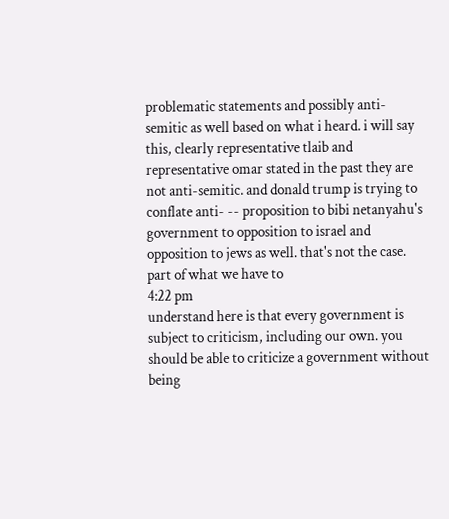problematic statements and possibly anti-semitic as well based on what i heard. i will say this, clearly representative tlaib and representative omar stated in the past they are not anti-semitic. and donald trump is trying to conflate anti- -- proposition to bibi netanyahu's government to opposition to israel and opposition to jews as well. that's not the case. part of what we have to
4:22 pm
understand here is that every government is subject to criticism, including our own. you should be able to criticize a government without being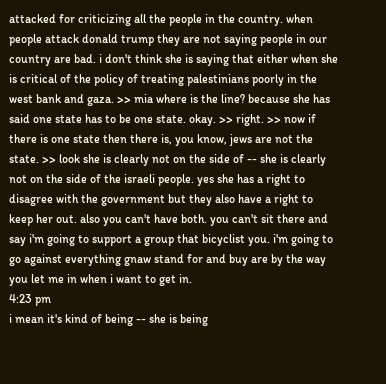attacked for criticizing all the people in the country. when people attack donald trump they are not saying people in our country are bad. i don't think she is saying that either when she is critical of the policy of treating palestinians poorly in the west bank and gaza. >> mia where is the line? because she has said one state has to be one state. okay. >> right. >> now if there is one state then there is, you know, jews are not the state. >> look she is clearly not on the side of -- she is clearly not on the side of the israeli people. yes she has a right to disagree with the government but they also have a right to keep her out. also you can't have both. you can't sit there and say i'm going to support a group that bicyclist you. i'm going to go against everything gnaw stand for and buy are by the way you let me in when i want to get in.
4:23 pm
i mean it's kind of being -- she is being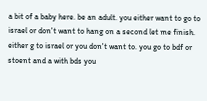a bit of a baby here. be an adult. you either want to go to israel or don't want to hang on a second let me finish. either g to israel or you don't want to. you go to bdf or stoent and a with bds you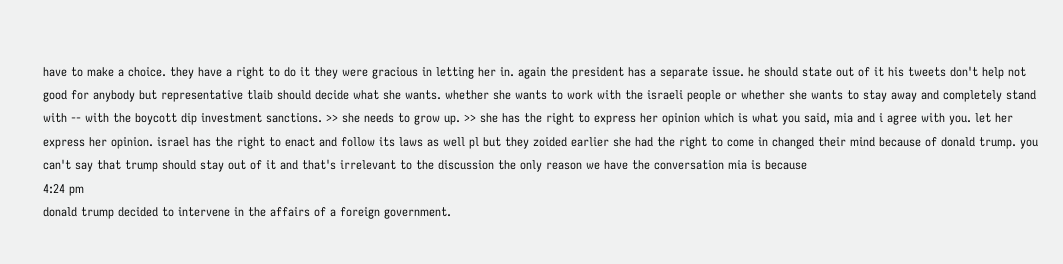have to make a choice. they have a right to do it they were gracious in letting her in. again the president has a separate issue. he should state out of it his tweets don't help not good for anybody but representative tlaib should decide what she wants. whether she wants to work with the israeli people or whether she wants to stay away and completely stand with -- with the boycott dip investment sanctions. >> she needs to grow up. >> she has the right to express her opinion which is what you said, mia and i agree with you. let her express her opinion. israel has the right to enact and follow its laws as well pl but they zoided earlier she had the right to come in changed their mind because of donald trump. you can't say that trump should stay out of it and that's irrelevant to the discussion the only reason we have the conversation mia is because
4:24 pm
donald trump decided to intervene in the affairs of a foreign government.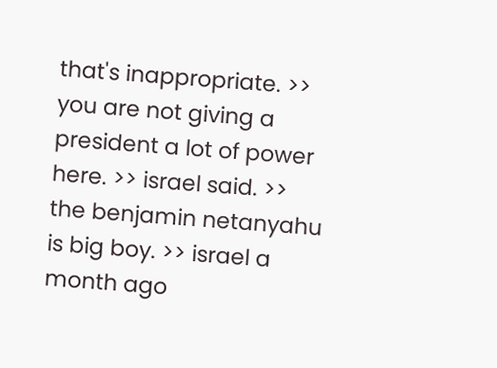that's inappropriate. >> you are not giving a president a lot of power here. >> israel said. >> the benjamin netanyahu is big boy. >> israel a month ago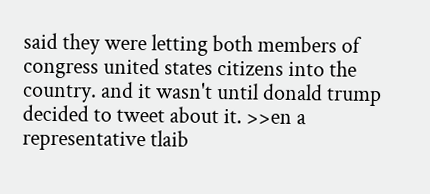said they were letting both members of congress united states citizens into the country. and it wasn't until donald trump decided to tweet about it. >>en a representative tlaib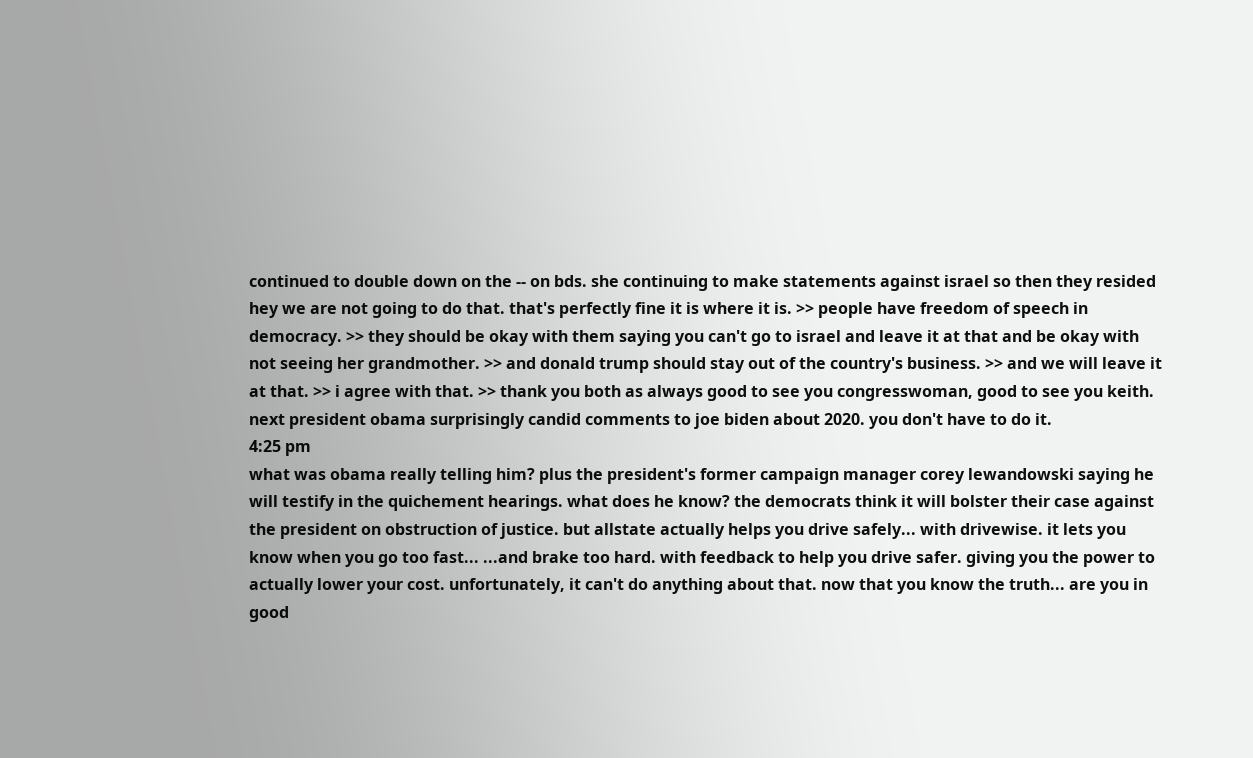continued to double down on the -- on bds. she continuing to make statements against israel so then they resided hey we are not going to do that. that's perfectly fine it is where it is. >> people have freedom of speech in democracy. >> they should be okay with them saying you can't go to israel and leave it at that and be okay with not seeing her grandmother. >> and donald trump should stay out of the country's business. >> and we will leave it at that. >> i agree with that. >> thank you both as always good to see you congresswoman, good to see you keith. next president obama surprisingly candid comments to joe biden about 2020. you don't have to do it.
4:25 pm
what was obama really telling him? plus the president's former campaign manager corey lewandowski saying he will testify in the quichement hearings. what does he know? the democrats think it will bolster their case against the president on obstruction of justice. but allstate actually helps you drive safely... with drivewise. it lets you know when you go too fast... ...and brake too hard. with feedback to help you drive safer. giving you the power to actually lower your cost. unfortunately, it can't do anything about that. now that you know the truth... are you in good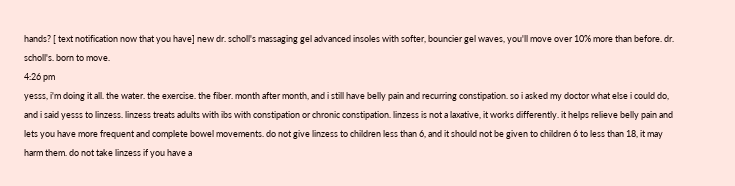hands? [ text notification now that you have] new dr. scholl's massaging gel advanced insoles with softer, bouncier gel waves, you'll move over 10% more than before. dr. scholl's. born to move.
4:26 pm
yesss, i'm doing it all. the water. the exercise. the fiber. month after month, and i still have belly pain and recurring constipation. so i asked my doctor what else i could do, and i said yesss to linzess. linzess treats adults with ibs with constipation or chronic constipation. linzess is not a laxative, it works differently. it helps relieve belly pain and lets you have more frequent and complete bowel movements. do not give linzess to children less than 6, and it should not be given to children 6 to less than 18, it may harm them. do not take linzess if you have a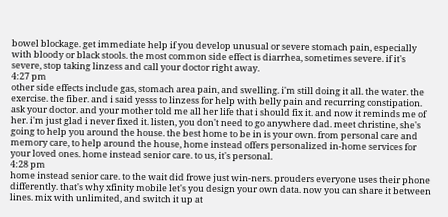bowel blockage. get immediate help if you develop unusual or severe stomach pain, especially with bloody or black stools. the most common side effect is diarrhea, sometimes severe. if it's severe, stop taking linzess and call your doctor right away.
4:27 pm
other side effects include gas, stomach area pain, and swelling. i'm still doing it all. the water. the exercise. the fiber. and i said yesss to linzess for help with belly pain and recurring constipation. ask your doctor. and your mother told me all her life that i should fix it. and now it reminds me of her. i'm just glad i never fixed it. listen, you don't need to go anywhere dad. meet christine, she's going to help you around the house. the best home to be in is your own. from personal care and memory care, to help around the house, home instead offers personalized in-home services for your loved ones. home instead senior care. to us, it's personal.
4:28 pm
home instead senior care. to the wait did frowe just win-ners. prouders everyone uses their phone differently. that's why xfinity mobile let's you design your own data. now you can share it between lines. mix with unlimited, and switch it up at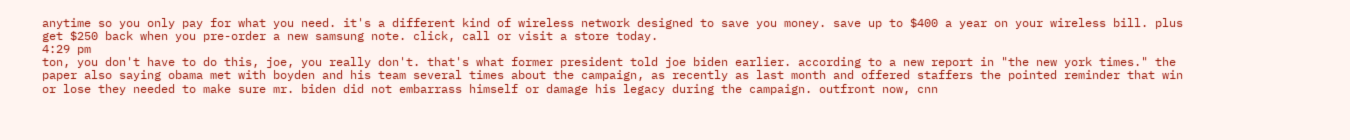anytime so you only pay for what you need. it's a different kind of wireless network designed to save you money. save up to $400 a year on your wireless bill. plus get $250 back when you pre-order a new samsung note. click, call or visit a store today.
4:29 pm
ton, you don't have to do this, joe, you really don't. that's what former president told joe biden earlier. according to a new report in "the new york times." the paper also saying obama met with boyden and his team several times about the campaign, as recently as last month and offered staffers the pointed reminder that win or lose they needed to make sure mr. biden did not embarrass himself or damage his legacy during the campaign. outfront now, cnn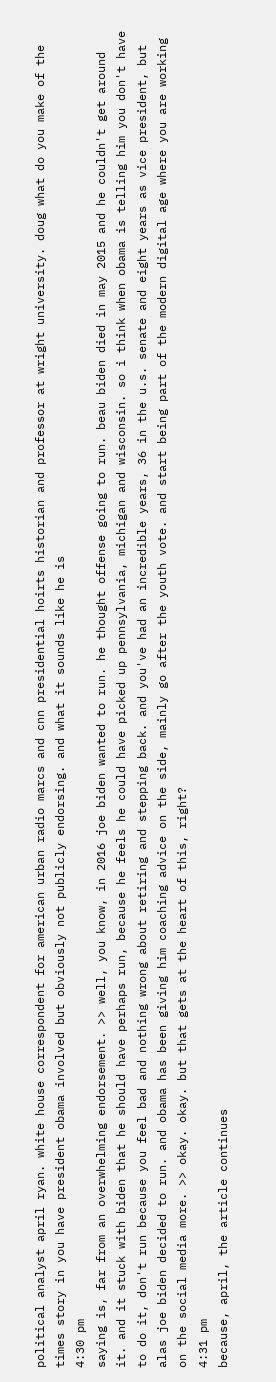political analyst april ryan. white house correspondent for american urban radio marcs and cnn presidential hoirts historian and professor at wright university. doug what do you make of the times story in you have president obama involved but obviously not publicly endorsing. and what it sounds like he is
4:30 pm
saying is, far from an overwhelming endorsement. >> well, you know, in 2016 joe biden wanted to run. he thought offense going to run. beau biden died in may 2015 and he couldn't get around it. and it stuck with biden that he should have perhaps run, because he feels he could have picked up pennsylvania, michigan and wisconsin. so i think when obama is telling him you don't have to do it, don't run because you feel bad and nothing wrong about retiring and stepping back. and you've had an incredible years, 36 in the u.s. senate and eight years as vice president, but alas joe biden decided to run. and obama has been giving him coaching advice on the side, mainly go after the youth vote. and start being part of the modern digital age where you are working on the social media more. >> okay. okay. but that gets at the heart of this, right?
4:31 pm
because, april, the article continues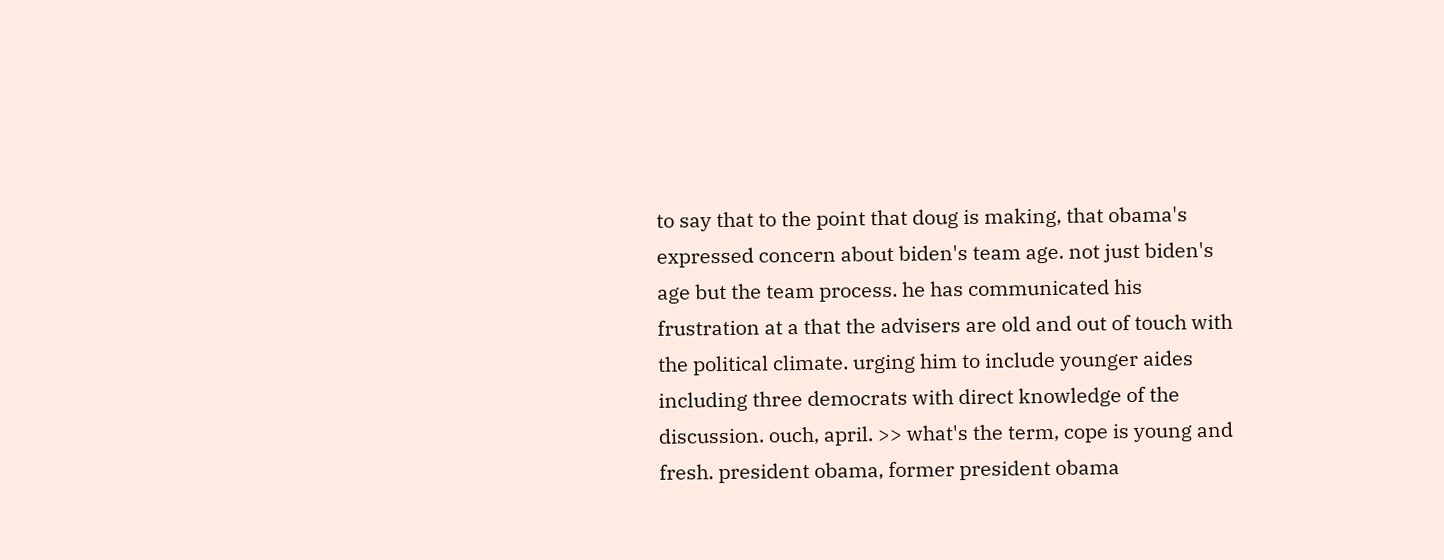to say that to the point that doug is making, that obama's expressed concern about biden's team age. not just biden's age but the team process. he has communicated his frustration at a that the advisers are old and out of touch with the political climate. urging him to include younger aides including three democrats with direct knowledge of the discussion. ouch, april. >> what's the term, cope is young and fresh. president obama, former president obama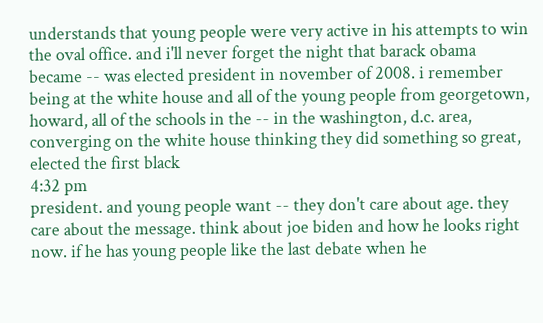understands that young people were very active in his attempts to win the oval office. and i'll never forget the night that barack obama became -- was elected president in november of 2008. i remember being at the white house and all of the young people from georgetown, howard, all of the schools in the -- in the washington, d.c. area, converging on the white house thinking they did something so great, elected the first black
4:32 pm
president. and young people want -- they don't care about age. they care about the message. think about joe biden and how he looks right now. if he has young people like the last debate when he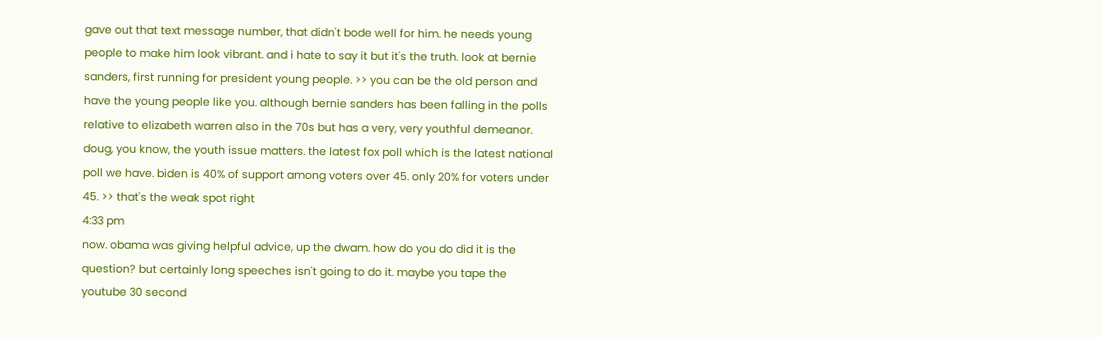gave out that text message number, that didn't bode well for him. he needs young people to make him look vibrant. and i hate to say it but it's the truth. look at bernie sanders, first running for president young people. >> you can be the old person and have the young people like you. although bernie sanders has been falling in the polls relative to elizabeth warren also in the 70s but has a very, very youthful demeanor. doug, you know, the youth issue matters. the latest fox poll which is the latest national poll we have. biden is 40% of support among voters over 45. only 20% for voters under 45. >> that's the weak spot right
4:33 pm
now. obama was giving helpful advice, up the dwam. how do you do did it is the question? but certainly long speeches isn't going to do it. maybe you tape the youtube 30 second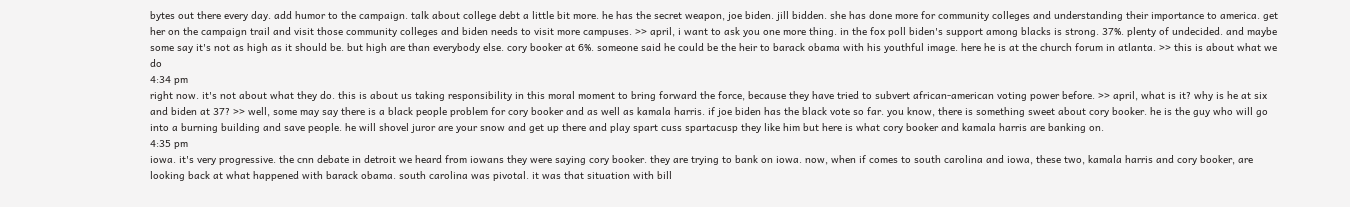bytes out there every day. add humor to the campaign. talk about college debt a little bit more. he has the secret weapon, joe biden. jill bidden. she has done more for community colleges and understanding their importance to america. get her on the campaign trail and visit those community colleges and biden needs to visit more campuses. >> april, i want to ask you one more thing. in the fox poll biden's support among blacks is strong. 37%. plenty of undecided. and maybe some say it's not as high as it should be. but high are than everybody else. cory booker at 6%. someone said he could be the heir to barack obama with his youthful image. here he is at the church forum in atlanta. >> this is about what we do
4:34 pm
right now. it's not about what they do. this is about us taking responsibility in this moral moment to bring forward the force, because they have tried to subvert african-american voting power before. >> april, what is it? why is he at six and biden at 37? >> well, some may say there is a black people problem for cory booker and as well as kamala harris. if joe biden has the black vote so far. you know, there is something sweet about cory booker. he is the guy who will go into a burning building and save people. he will shovel juror are your snow and get up there and play spart cuss spartacusp they like him but here is what cory booker and kamala harris are banking on.
4:35 pm
iowa. it's very progressive. the cnn debate in detroit we heard from iowans they were saying cory booker. they are trying to bank on iowa. now, when if comes to south carolina and iowa, these two, kamala harris and cory booker, are looking back at what happened with barack obama. south carolina was pivotal. it was that situation with bill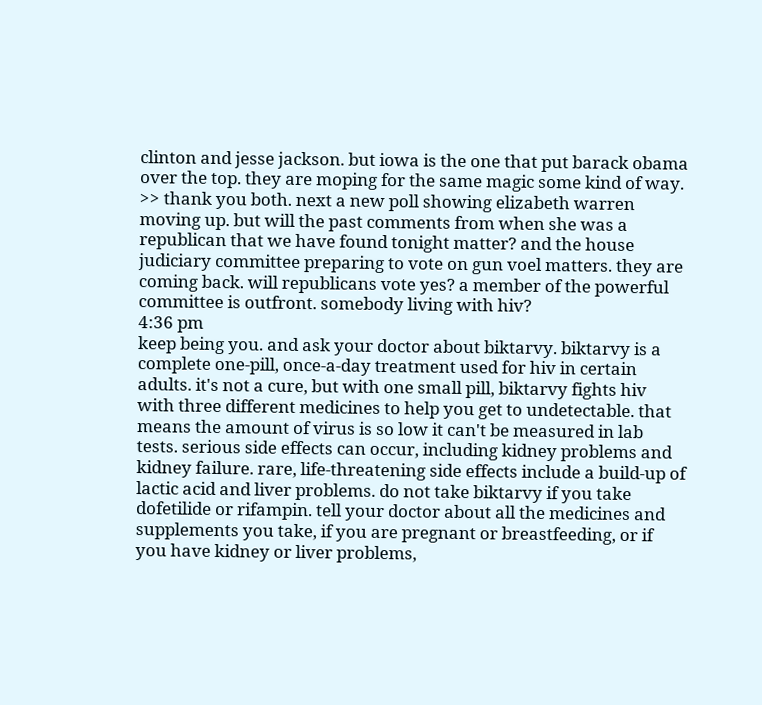clinton and jesse jackson. but iowa is the one that put barack obama over the top. they are moping for the same magic some kind of way. >> thank you both. next a new poll showing elizabeth warren moving up. but will the past comments from when she was a republican that we have found tonight matter? and the house judiciary committee preparing to vote on gun voel matters. they are coming back. will republicans vote yes? a member of the powerful committee is outfront. somebody living with hiv?
4:36 pm
keep being you. and ask your doctor about biktarvy. biktarvy is a complete one-pill, once-a-day treatment used for hiv in certain adults. it's not a cure, but with one small pill, biktarvy fights hiv with three different medicines to help you get to undetectable. that means the amount of virus is so low it can't be measured in lab tests. serious side effects can occur, including kidney problems and kidney failure. rare, life-threatening side effects include a build-up of lactic acid and liver problems. do not take biktarvy if you take dofetilide or rifampin. tell your doctor about all the medicines and supplements you take, if you are pregnant or breastfeeding, or if you have kidney or liver problems,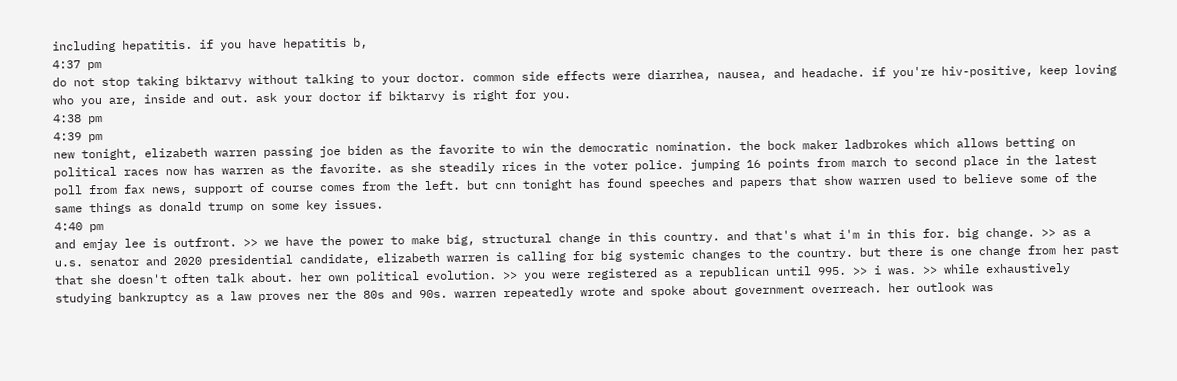including hepatitis. if you have hepatitis b,
4:37 pm
do not stop taking biktarvy without talking to your doctor. common side effects were diarrhea, nausea, and headache. if you're hiv-positive, keep loving who you are, inside and out. ask your doctor if biktarvy is right for you.
4:38 pm
4:39 pm
new tonight, elizabeth warren passing joe biden as the favorite to win the democratic nomination. the bock maker ladbrokes which allows betting on political races now has warren as the favorite. as she steadily rices in the voter police. jumping 16 points from march to second place in the latest poll from fax news, support of course comes from the left. but cnn tonight has found speeches and papers that show warren used to believe some of the same things as donald trump on some key issues.
4:40 pm
and emjay lee is outfront. >> we have the power to make big, structural change in this country. and that's what i'm in this for. big change. >> as a u.s. senator and 2020 presidential candidate, elizabeth warren is calling for big systemic changes to the country. but there is one change from her past that she doesn't often talk about. her own political evolution. >> you were registered as a republican until 995. >> i was. >> while exhaustively studying bankruptcy as a law proves ner the 80s and 90s. warren repeatedly wrote and spoke about government overreach. her outlook was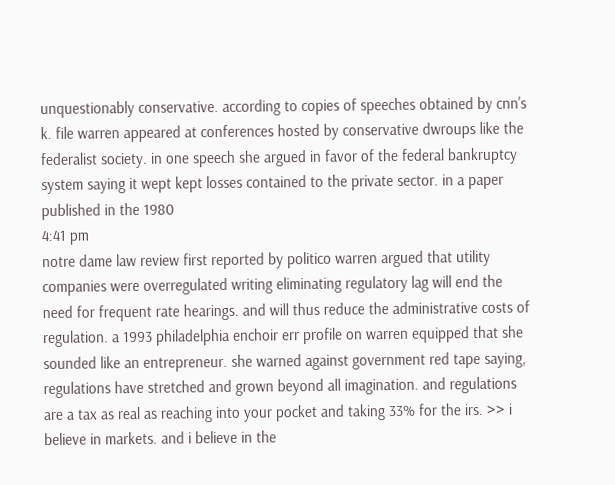unquestionably conservative. according to copies of speeches obtained by cnn's k. file warren appeared at conferences hosted by conservative dwroups like the federalist society. in one speech she argued in favor of the federal bankruptcy system saying it wept kept losses contained to the private sector. in a paper published in the 1980
4:41 pm
notre dame law review first reported by politico warren argued that utility companies were overregulated writing eliminating regulatory lag will end the need for frequent rate hearings. and will thus reduce the administrative costs of regulation. a 1993 philadelphia enchoir err profile on warren equipped that she sounded like an entrepreneur. she warned against government red tape saying, regulations have stretched and grown beyond all imagination. and regulations are a tax as real as reaching into your pocket and taking 33% for the irs. >> i believe in markets. and i believe in the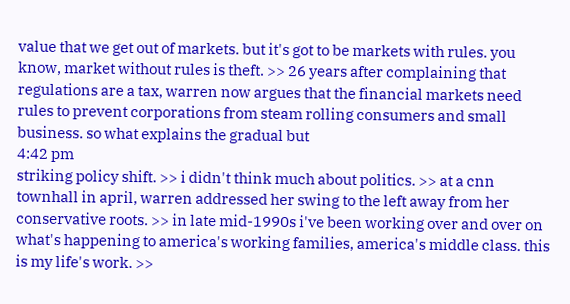value that we get out of markets. but it's got to be markets with rules. you know, market without rules is theft. >> 26 years after complaining that regulations are a tax, warren now argues that the financial markets need rules to prevent corporations from steam rolling consumers and small business. so what explains the gradual but
4:42 pm
striking policy shift. >> i didn't think much about politics. >> at a cnn townhall in april, warren addressed her swing to the left away from her conservative roots. >> in late mid-1990s i've been working over and over on what's happening to america's working families, america's middle class. this is my life's work. >>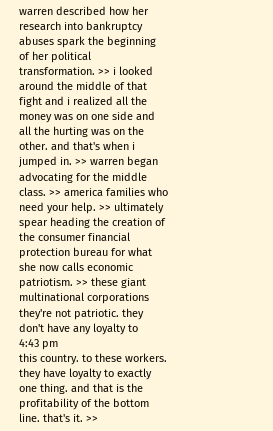warren described how her research into bankruptcy abuses spark the beginning of her political transformation. >> i looked around the middle of that fight and i realized all the money was on one side and all the hurting was on the other. and that's when i jumped in. >> warren began advocating for the middle class. >> america families who need your help. >> ultimately spear heading the creation of the consumer financial protection bureau for what she now calls economic patriotism. >> these giant multinational corporations they're not patriotic. they don't have any loyalty to
4:43 pm
this country. to these workers. they have loyalty to exactly one thing. and that is the profitability of the bottom line. that's it. >>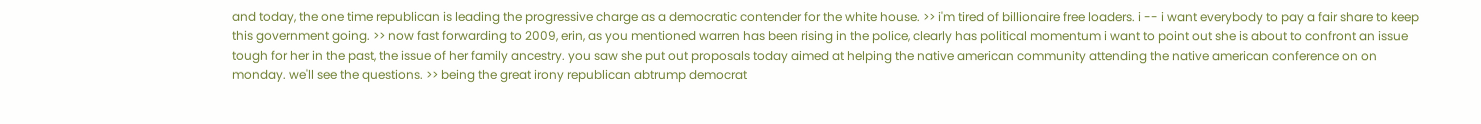and today, the one time republican is leading the progressive charge as a democratic contender for the white house. >> i'm tired of billionaire free loaders. i -- i want everybody to pay a fair share to keep this government going. >> now fast forwarding to 2009, erin, as you mentioned warren has been rising in the police, clearly has political momentum i want to point out she is about to confront an issue tough for her in the past, the issue of her family ancestry. you saw she put out proposals today aimed at helping the native american community attending the native american conference on on monday. we'll see the questions. >> being the great irony republican abtrump democrat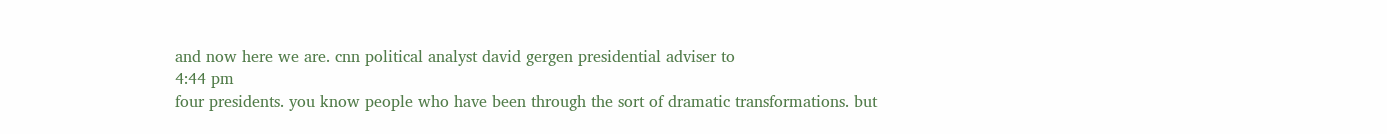and now here we are. cnn political analyst david gergen presidential adviser to
4:44 pm
four presidents. you know people who have been through the sort of dramatic transformations. but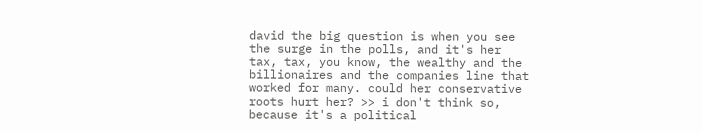david the big question is when you see the surge in the polls, and it's her tax, tax, you know, the wealthy and the billionaires and the companies line that worked for many. could her conservative roots hurt her? >> i don't think so, because it's a political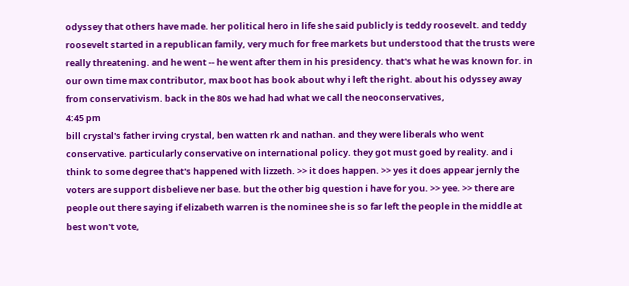odyssey that others have made. her political hero in life she said publicly is teddy roosevelt. and teddy roosevelt started in a republican family, very much for free markets but understood that the trusts were really threatening. and he went -- he went after them in his presidency. that's what he was known for. in our own time max contributor, max boot has book about why i left the right. about his odyssey away from conservativism. back in the 80s we had had what we call the neoconservatives,
4:45 pm
bill crystal's father irving crystal, ben watten rk and nathan. and they were liberals who went conservative. particularly conservative on international policy. they got must goed by reality. and i think to some degree that's happened with lizzeth. >> it does happen. >> yes it does appear jernly the voters are support disbelieve ner base. but the other big question i have for you. >> yee. >> there are people out there saying if elizabeth warren is the nominee she is so far left the people in the middle at best won't vote,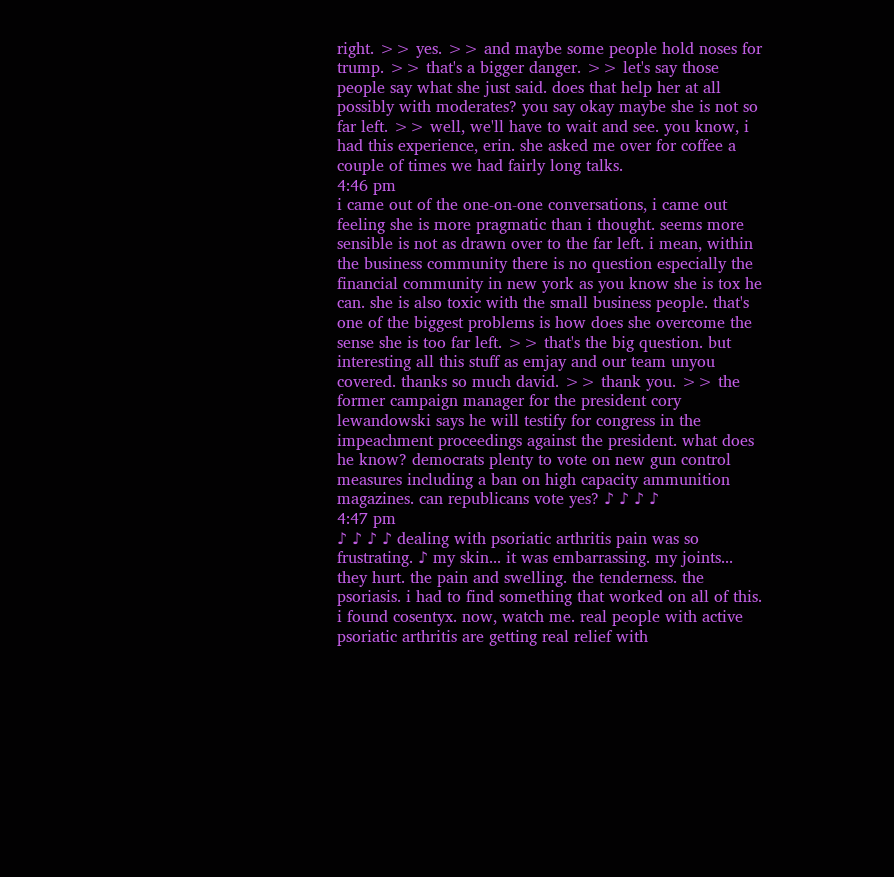right. >> yes. >> and maybe some people hold noses for trump. >> that's a bigger danger. >> let's say those people say what she just said. does that help her at all possibly with moderates? you say okay maybe she is not so far left. >> well, we'll have to wait and see. you know, i had this experience, erin. she asked me over for coffee a couple of times we had fairly long talks.
4:46 pm
i came out of the one-on-one conversations, i came out feeling she is more pragmatic than i thought. seems more sensible is not as drawn over to the far left. i mean, within the business community there is no question especially the financial community in new york as you know she is tox he can. she is also toxic with the small business people. that's one of the biggest problems is how does she overcome the sense she is too far left. >> that's the big question. but interesting all this stuff as emjay and our team unyou covered. thanks so much david. >> thank you. >> the former campaign manager for the president cory lewandowski says he will testify for congress in the impeachment proceedings against the president. what does he know? democrats plenty to vote on new gun control measures including a ban on high capacity ammunition magazines. can republicans vote yes? ♪ ♪ ♪ ♪
4:47 pm
♪ ♪ ♪ ♪ dealing with psoriatic arthritis pain was so frustrating. ♪ my skin... it was embarrassing. my joints... they hurt. the pain and swelling. the tenderness. the psoriasis. i had to find something that worked on all of this. i found cosentyx. now, watch me. real people with active psoriatic arthritis are getting real relief with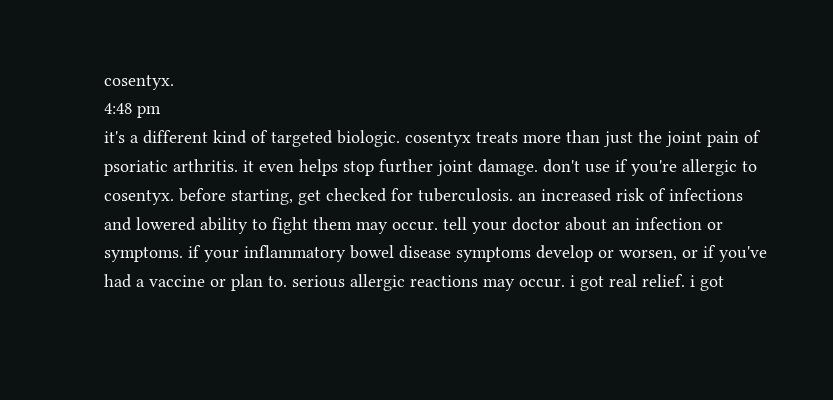cosentyx.
4:48 pm
it's a different kind of targeted biologic. cosentyx treats more than just the joint pain of psoriatic arthritis. it even helps stop further joint damage. don't use if you're allergic to cosentyx. before starting, get checked for tuberculosis. an increased risk of infections and lowered ability to fight them may occur. tell your doctor about an infection or symptoms. if your inflammatory bowel disease symptoms develop or worsen, or if you've had a vaccine or plan to. serious allergic reactions may occur. i got real relief. i got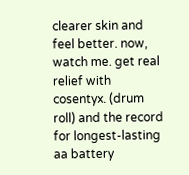clearer skin and feel better. now, watch me. get real relief with cosentyx. (drum roll) and the record for longest-lasting aa battery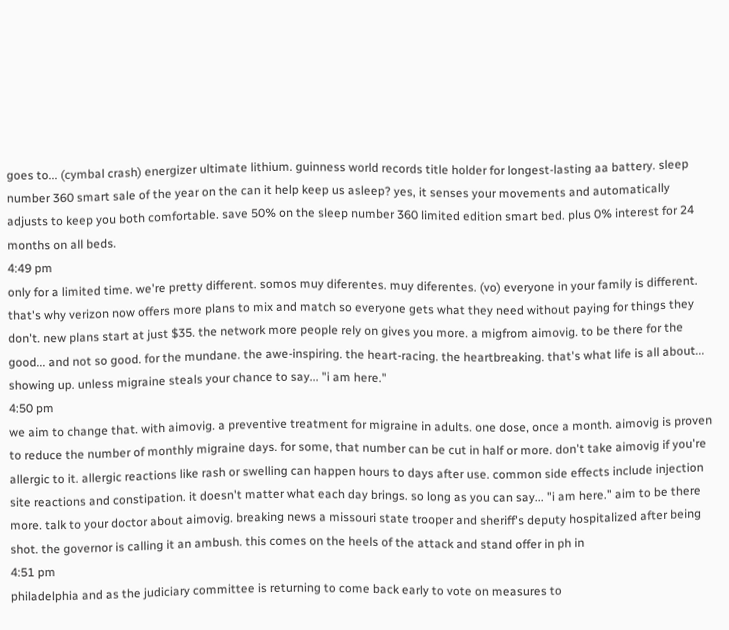goes to... (cymbal crash) energizer ultimate lithium. guinness world records title holder for longest-lasting aa battery. sleep number 360 smart sale of the year on the can it help keep us asleep? yes, it senses your movements and automatically adjusts to keep you both comfortable. save 50% on the sleep number 360 limited edition smart bed. plus 0% interest for 24 months on all beds.
4:49 pm
only for a limited time. we're pretty different. somos muy diferentes. muy diferentes. (vo) everyone in your family is different. that's why verizon now offers more plans to mix and match so everyone gets what they need without paying for things they don't. new plans start at just $35. the network more people rely on gives you more. a migfrom aimovig. to be there for the good... and not so good. for the mundane. the awe-inspiring. the heart-racing. the heartbreaking. that's what life is all about... showing up. unless migraine steals your chance to say... "i am here."
4:50 pm
we aim to change that. with aimovig. a preventive treatment for migraine in adults. one dose, once a month. aimovig is proven to reduce the number of monthly migraine days. for some, that number can be cut in half or more. don't take aimovig if you're allergic to it. allergic reactions like rash or swelling can happen hours to days after use. common side effects include injection site reactions and constipation. it doesn't matter what each day brings. so long as you can say... "i am here." aim to be there more. talk to your doctor about aimovig. breaking news a missouri state trooper and sheriff's deputy hospitalized after being shot. the governor is calling it an ambush. this comes on the heels of the attack and stand offer in ph in
4:51 pm
philadelphia and as the judiciary committee is returning to come back early to vote on measures to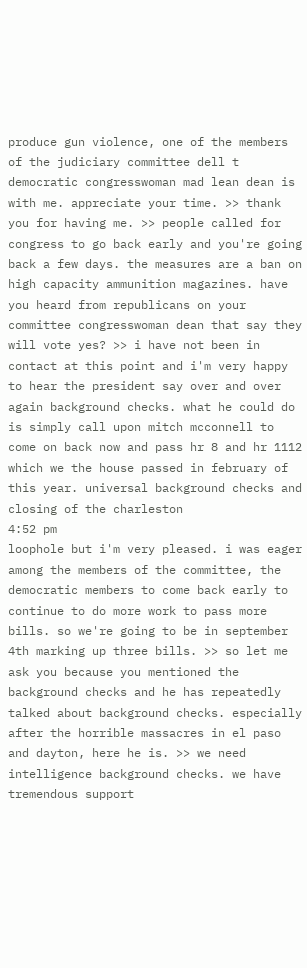produce gun violence, one of the members of the judiciary committee dell t democratic congresswoman mad lean dean is with me. appreciate your time. >> thank you for having me. >> people called for congress to go back early and you're going back a few days. the measures are a ban on high capacity ammunition magazines. have you heard from republicans on your committee congresswoman dean that say they will vote yes? >> i have not been in contact at this point and i'm very happy to hear the president say over and over again background checks. what he could do is simply call upon mitch mcconnell to come on back now and pass hr 8 and hr 1112 which we the house passed in february of this year. universal background checks and closing of the charleston
4:52 pm
loophole but i'm very pleased. i was eager among the members of the committee, the democratic members to come back early to continue to do more work to pass more bills. so we're going to be in september 4th marking up three bills. >> so let me ask you because you mentioned the background checks and he has repeatedly talked about background checks. especially after the horrible massacres in el paso and dayton, here he is. >> we need intelligence background checks. we have tremendous support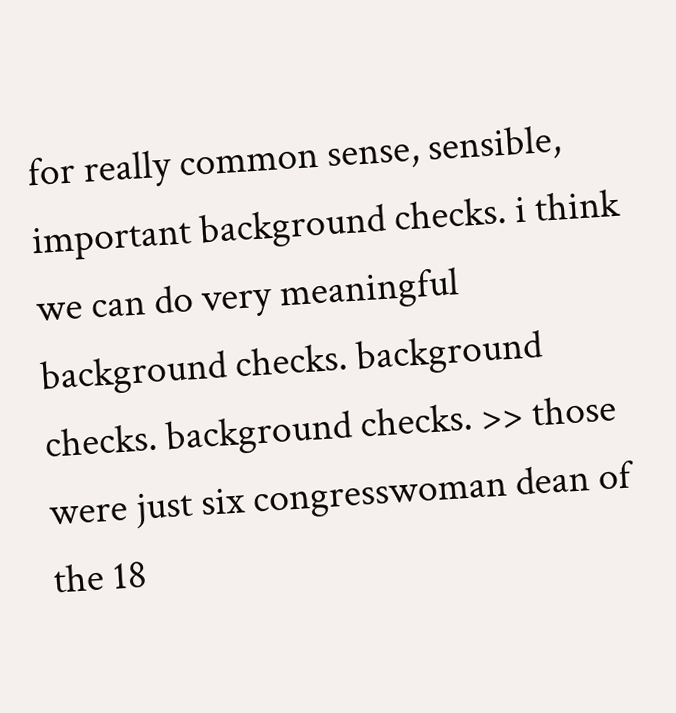for really common sense, sensible, important background checks. i think we can do very meaningful background checks. background checks. background checks. >> those were just six congresswoman dean of the 18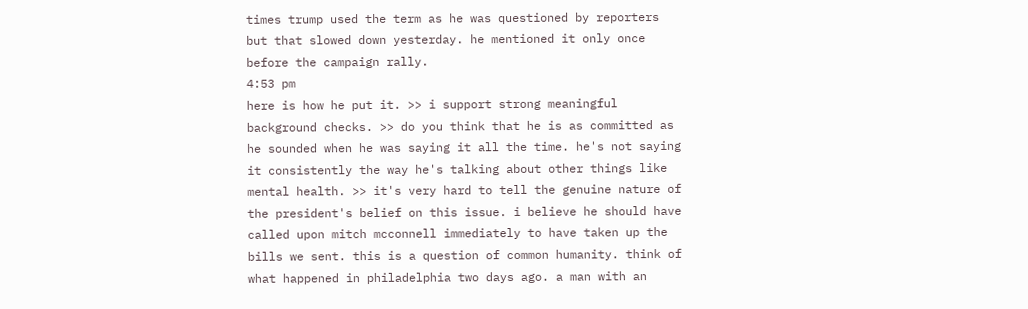times trump used the term as he was questioned by reporters but that slowed down yesterday. he mentioned it only once before the campaign rally.
4:53 pm
here is how he put it. >> i support strong meaningful background checks. >> do you think that he is as committed as he sounded when he was saying it all the time. he's not saying it consistently the way he's talking about other things like mental health. >> it's very hard to tell the genuine nature of the president's belief on this issue. i believe he should have called upon mitch mcconnell immediately to have taken up the bills we sent. this is a question of common humanity. think of what happened in philadelphia two days ago. a man with an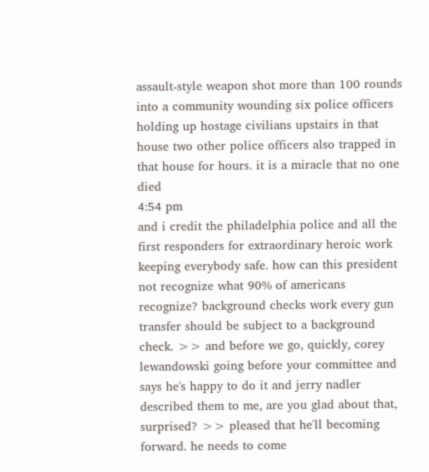assault-style weapon shot more than 100 rounds into a community wounding six police officers holding up hostage civilians upstairs in that house two other police officers also trapped in that house for hours. it is a miracle that no one died
4:54 pm
and i credit the philadelphia police and all the first responders for extraordinary heroic work keeping everybody safe. how can this president not recognize what 90% of americans recognize? background checks work every gun transfer should be subject to a background check. >> and before we go, quickly, corey lewandowski going before your committee and says he's happy to do it and jerry nadler described them to me, are you glad about that, surprised? >> pleased that he'll becoming forward. he needs to come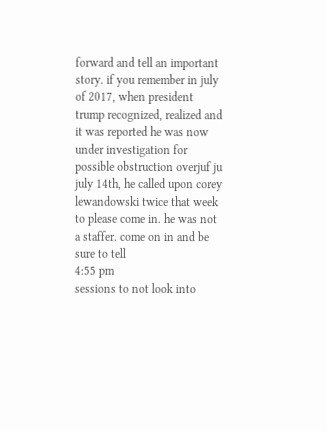forward and tell an important story. if you remember in july of 2017, when president trump recognized, realized and it was reported he was now under investigation for possible obstruction overjuf ju july 14th, he called upon corey lewandowski twice that week to please come in. he was not a staffer. come on in and be sure to tell
4:55 pm
sessions to not look into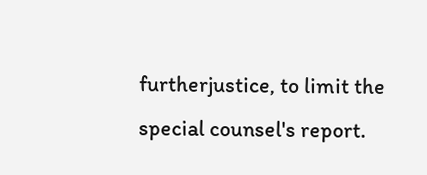furtherjustice, to limit the special counsel's report.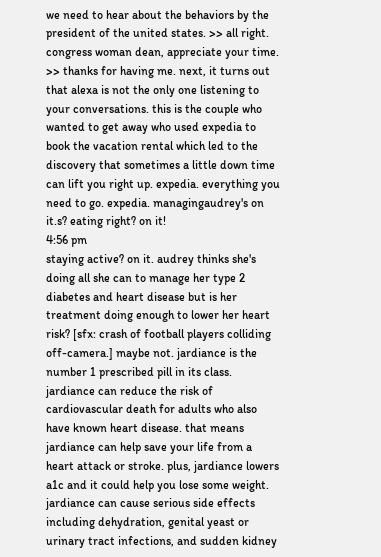we need to hear about the behaviors by the president of the united states. >> all right. congress woman dean, appreciate your time. >> thanks for having me. next, it turns out that alexa is not the only one listening to your conversations. this is the couple who wanted to get away who used expedia to book the vacation rental which led to the discovery that sometimes a little down time can lift you right up. expedia. everything you need to go. expedia. managingaudrey's on it.s? eating right? on it!
4:56 pm
staying active? on it. audrey thinks she's doing all she can to manage her type 2 diabetes and heart disease but is her treatment doing enough to lower her heart risk? [sfx: crash of football players colliding off-camera.] maybe not. jardiance is the number 1 prescribed pill in its class. jardiance can reduce the risk of cardiovascular death for adults who also have known heart disease. that means jardiance can help save your life from a heart attack or stroke. plus, jardiance lowers a1c and it could help you lose some weight. jardiance can cause serious side effects including dehydration, genital yeast or urinary tract infections, and sudden kidney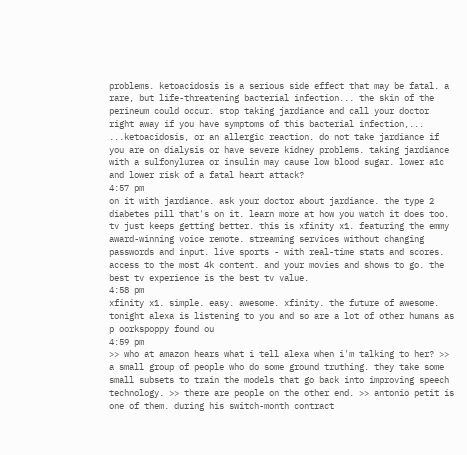problems. ketoacidosis is a serious side effect that may be fatal. a rare, but life-threatening bacterial infection... the skin of the perineum could occur. stop taking jardiance and call your doctor right away if you have symptoms of this bacterial infection,... ...ketoacidosis, or an allergic reaction. do not take jardiance if you are on dialysis or have severe kidney problems. taking jardiance with a sulfonylurea or insulin may cause low blood sugar. lower a1c and lower risk of a fatal heart attack?
4:57 pm
on it with jardiance. ask your doctor about jardiance. the type 2 diabetes pill that's on it. learn more at how you watch it does too. tv just keeps getting better. this is xfinity x1. featuring the emmy award-winning voice remote. streaming services without changing passwords and input. live sports - with real-time stats and scores. access to the most 4k content. and your movies and shows to go. the best tv experience is the best tv value.
4:58 pm
xfinity x1. simple. easy. awesome. xfinity. the future of awesome. tonight alexa is listening to you and so are a lot of other humans as p oorkspoppy found ou
4:59 pm
>> who at amazon hears what i tell alexa when i'm talking to her? >> a small group of people who do some ground truthing. they take some small subsets to train the models that go back into improving speech technology. >> there are people on the other end. >> antonio petit is one of them. during his switch-month contract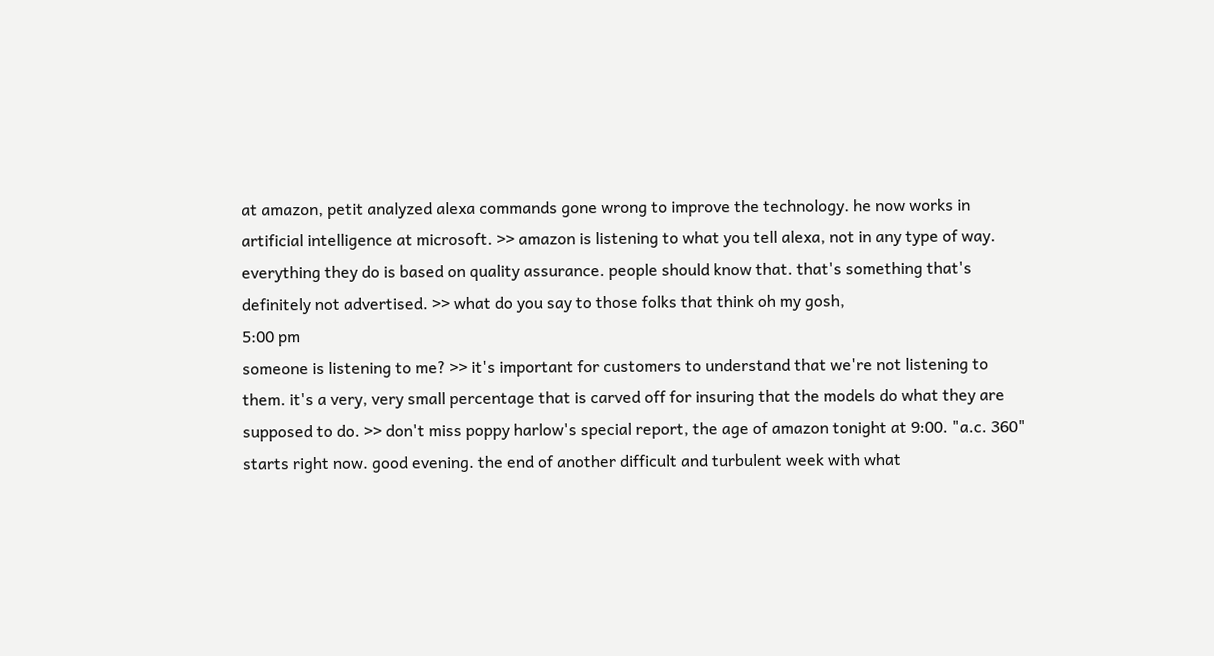at amazon, petit analyzed alexa commands gone wrong to improve the technology. he now works in artificial intelligence at microsoft. >> amazon is listening to what you tell alexa, not in any type of way. everything they do is based on quality assurance. people should know that. that's something that's definitely not advertised. >> what do you say to those folks that think oh my gosh,
5:00 pm
someone is listening to me? >> it's important for customers to understand that we're not listening to them. it's a very, very small percentage that is carved off for insuring that the models do what they are supposed to do. >> don't miss poppy harlow's special report, the age of amazon tonight at 9:00. "a.c. 360" starts right now. good evening. the end of another difficult and turbulent week with what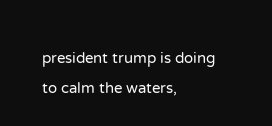president trump is doing to calm the waters,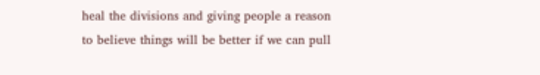heal the divisions and giving people a reason to believe things will be better if we can pull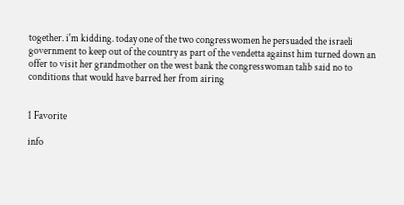together. i'm kidding. today one of the two congresswomen he persuaded the israeli government to keep out of the country as part of the vendetta against him turned down an offer to visit her grandmother on the west bank the congresswoman talib said no to conditions that would have barred her from airing


1 Favorite

info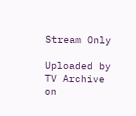Stream Only

Uploaded by TV Archive on